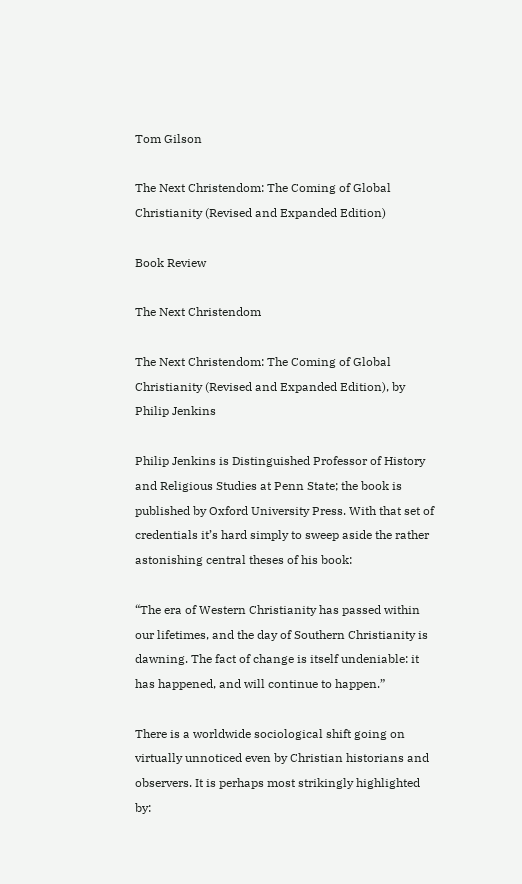Tom Gilson

The Next Christendom: The Coming of Global Christianity (Revised and Expanded Edition)

Book Review

The Next Christendom

The Next Christendom: The Coming of Global Christianity (Revised and Expanded Edition), by Philip Jenkins

Philip Jenkins is Distinguished Professor of History and Religious Studies at Penn State; the book is published by Oxford University Press. With that set of credentials it’s hard simply to sweep aside the rather astonishing central theses of his book:

“The era of Western Christianity has passed within our lifetimes, and the day of Southern Christianity is dawning. The fact of change is itself undeniable: it has happened, and will continue to happen.”

There is a worldwide sociological shift going on virtually unnoticed even by Christian historians and observers. It is perhaps most strikingly highlighted by: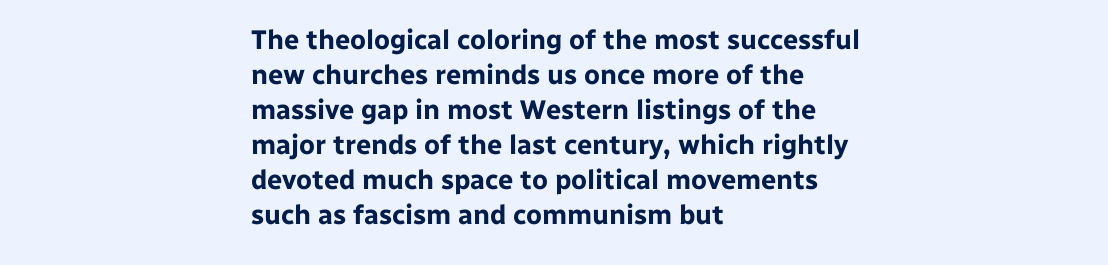The theological coloring of the most successful new churches reminds us once more of the massive gap in most Western listings of the major trends of the last century, which rightly devoted much space to political movements such as fascism and communism but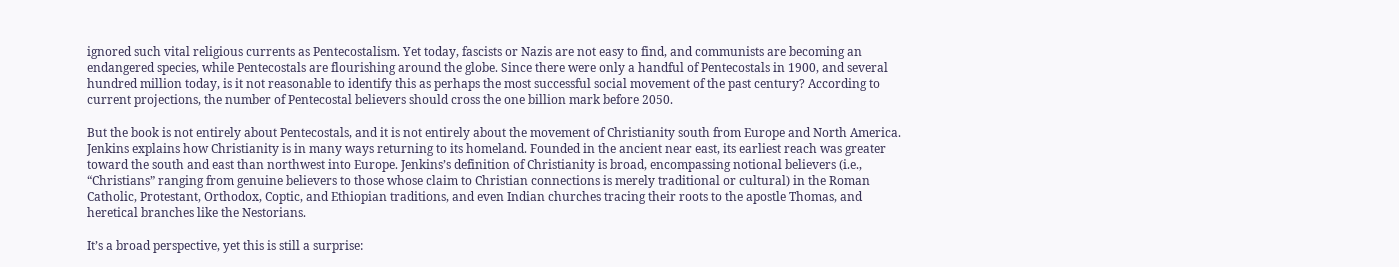ignored such vital religious currents as Pentecostalism. Yet today, fascists or Nazis are not easy to find, and communists are becoming an endangered species, while Pentecostals are flourishing around the globe. Since there were only a handful of Pentecostals in 1900, and several hundred million today, is it not reasonable to identify this as perhaps the most successful social movement of the past century? According to current projections, the number of Pentecostal believers should cross the one billion mark before 2050.

But the book is not entirely about Pentecostals, and it is not entirely about the movement of Christianity south from Europe and North America. Jenkins explains how Christianity is in many ways returning to its homeland. Founded in the ancient near east, its earliest reach was greater toward the south and east than northwest into Europe. Jenkins’s definition of Christianity is broad, encompassing notional believers (i.e., “Christians” ranging from genuine believers to those whose claim to Christian connections is merely traditional or cultural) in the Roman Catholic, Protestant, Orthodox, Coptic, and Ethiopian traditions, and even Indian churches tracing their roots to the apostle Thomas, and heretical branches like the Nestorians.

It’s a broad perspective, yet this is still a surprise: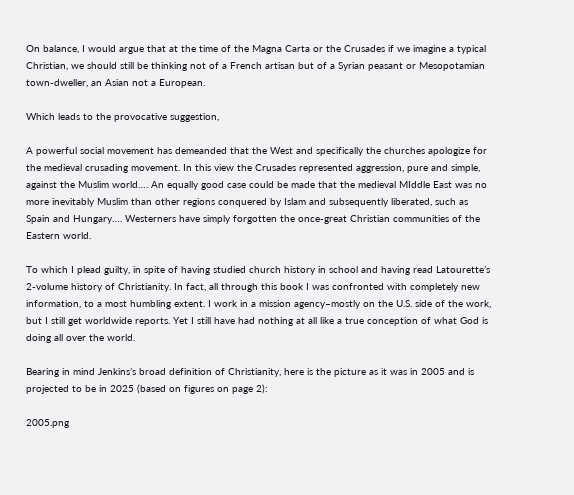On balance, I would argue that at the time of the Magna Carta or the Crusades if we imagine a typical Christian, we should still be thinking not of a French artisan but of a Syrian peasant or Mesopotamian town-dweller, an Asian not a European.

Which leads to the provocative suggestion,

A powerful social movement has demeanded that the West and specifically the churches apologize for the medieval crusading movement. In this view the Crusades represented aggression, pure and simple, against the Muslim world…. An equally good case could be made that the medieval MIddle East was no more inevitably Muslim than other regions conquered by Islam and subsequently liberated, such as Spain and Hungary…. Westerners have simply forgotten the once-great Christian communities of the Eastern world.

To which I plead guilty, in spite of having studied church history in school and having read Latourette’s 2-volume history of Christianity. In fact, all through this book I was confronted with completely new information, to a most humbling extent. I work in a mission agency–mostly on the U.S. side of the work, but I still get worldwide reports. Yet I still have had nothing at all like a true conception of what God is doing all over the world.

Bearing in mind Jenkins’s broad definition of Christianity, here is the picture as it was in 2005 and is projected to be in 2025 (based on figures on page 2):

2005.png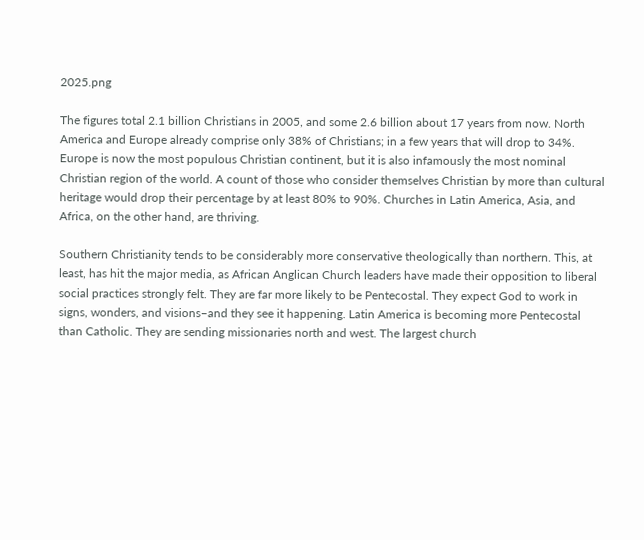2025.png

The figures total 2.1 billion Christians in 2005, and some 2.6 billion about 17 years from now. North America and Europe already comprise only 38% of Christians; in a few years that will drop to 34%. Europe is now the most populous Christian continent, but it is also infamously the most nominal Christian region of the world. A count of those who consider themselves Christian by more than cultural heritage would drop their percentage by at least 80% to 90%. Churches in Latin America, Asia, and Africa, on the other hand, are thriving.

Southern Christianity tends to be considerably more conservative theologically than northern. This, at least, has hit the major media, as African Anglican Church leaders have made their opposition to liberal social practices strongly felt. They are far more likely to be Pentecostal. They expect God to work in signs, wonders, and visions–and they see it happening. Latin America is becoming more Pentecostal than Catholic. They are sending missionaries north and west. The largest church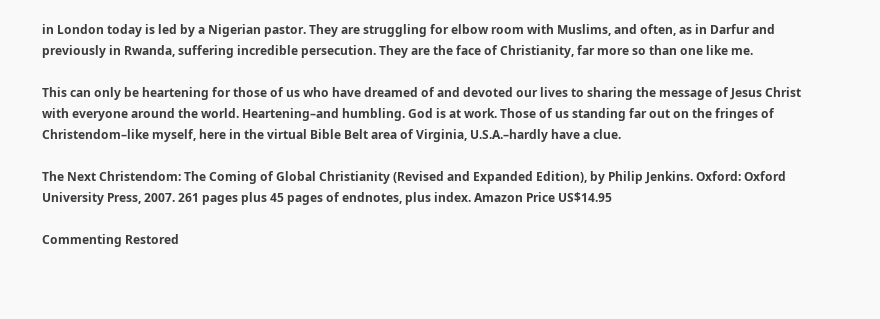in London today is led by a Nigerian pastor. They are struggling for elbow room with Muslims, and often, as in Darfur and previously in Rwanda, suffering incredible persecution. They are the face of Christianity, far more so than one like me.

This can only be heartening for those of us who have dreamed of and devoted our lives to sharing the message of Jesus Christ with everyone around the world. Heartening–and humbling. God is at work. Those of us standing far out on the fringes of Christendom–like myself, here in the virtual Bible Belt area of Virginia, U.S.A.–hardly have a clue.

The Next Christendom: The Coming of Global Christianity (Revised and Expanded Edition), by Philip Jenkins. Oxford: Oxford University Press, 2007. 261 pages plus 45 pages of endnotes, plus index. Amazon Price US$14.95

Commenting Restored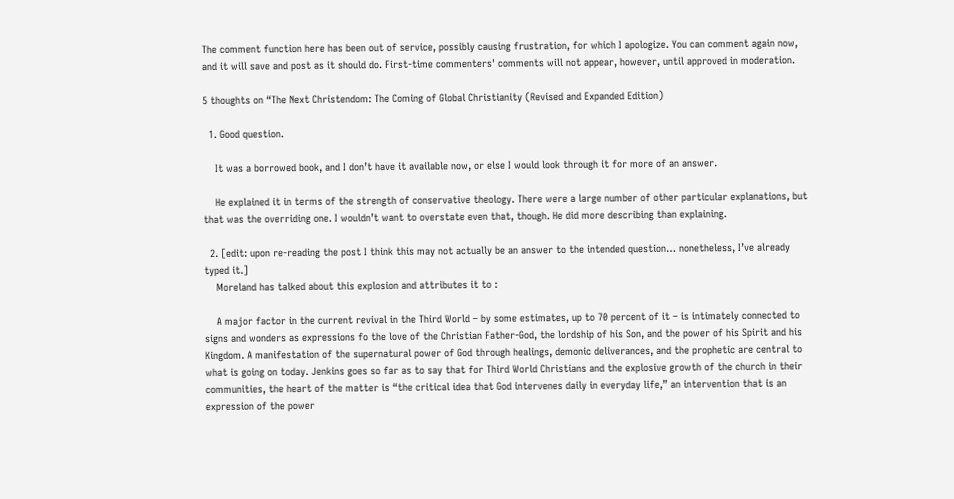The comment function here has been out of service, possibly causing frustration, for which I apologize. You can comment again now, and it will save and post as it should do. First-time commenters' comments will not appear, however, until approved in moderation.

5 thoughts on “The Next Christendom: The Coming of Global Christianity (Revised and Expanded Edition)

  1. Good question.

    It was a borrowed book, and I don’t have it available now, or else I would look through it for more of an answer.

    He explained it in terms of the strength of conservative theology. There were a large number of other particular explanations, but that was the overriding one. I wouldn’t want to overstate even that, though. He did more describing than explaining.

  2. [edit: upon re-reading the post I think this may not actually be an answer to the intended question… nonetheless, I’ve already typed it.]
    Moreland has talked about this explosion and attributes it to :

    A major factor in the current revival in the Third World – by some estimates, up to 70 percent of it – is intimately connected to signs and wonders as expressions fo the love of the Christian Father-God, the lordship of his Son, and the power of his Spirit and his Kingdom. A manifestation of the supernatural power of God through healings, demonic deliverances, and the prophetic are central to what is going on today. Jenkins goes so far as to say that for Third World Christians and the explosive growth of the church in their communities, the heart of the matter is “the critical idea that God intervenes daily in everyday life,” an intervention that is an expression of the power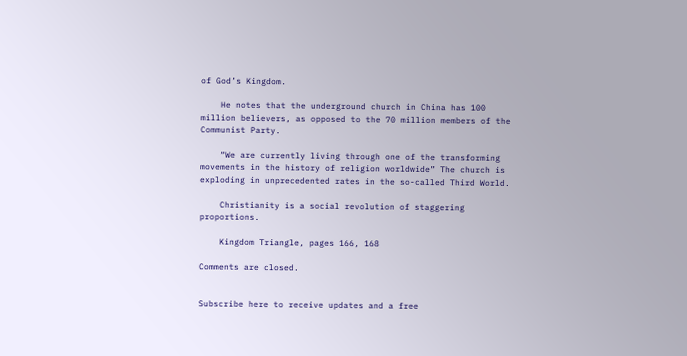of God’s Kingdom.

    He notes that the underground church in China has 100 million believers, as opposed to the 70 million members of the Communist Party.

    “We are currently living through one of the transforming movements in the history of religion worldwide” The church is exploding in unprecedented rates in the so-called Third World.

    Christianity is a social revolution of staggering proportions.

    Kingdom Triangle, pages 166, 168

Comments are closed.


Subscribe here to receive updates and a free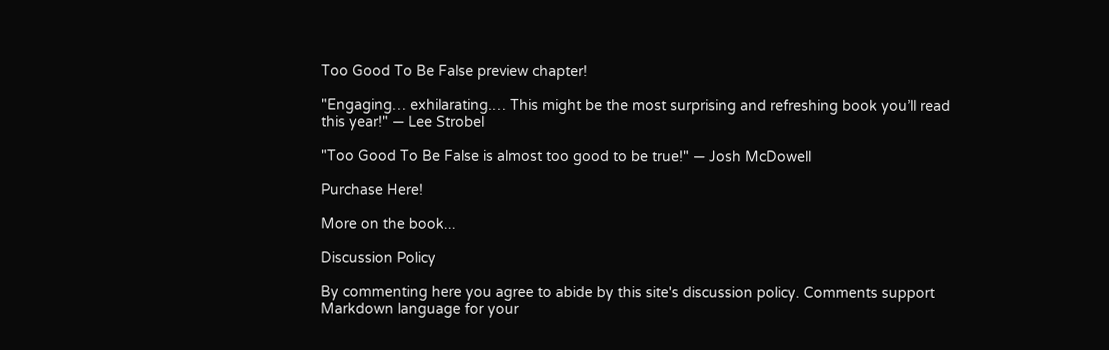Too Good To Be False preview chapter!

"Engaging… exhilarating.… This might be the most surprising and refreshing book you’ll read this year!" — Lee Strobel

"Too Good To Be False is almost too good to be true!" — Josh McDowell

Purchase Here!

More on the book...

Discussion Policy

By commenting here you agree to abide by this site's discussion policy. Comments support Markdown language for your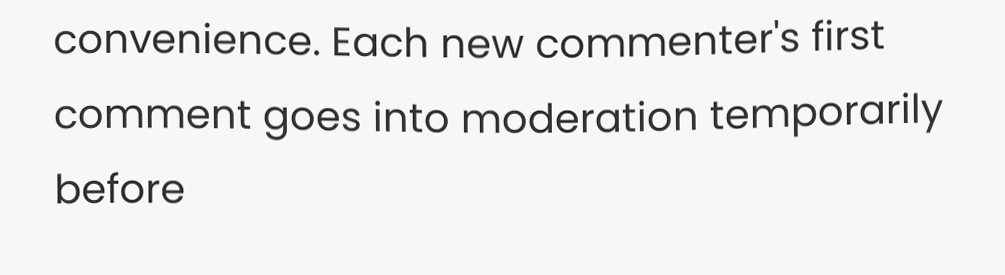convenience. Each new commenter's first comment goes into moderation temporarily before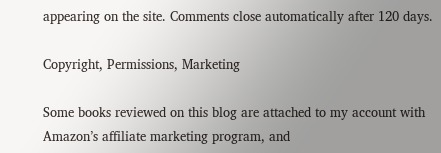appearing on the site. Comments close automatically after 120 days.

Copyright, Permissions, Marketing

Some books reviewed on this blog are attached to my account with Amazon’s affiliate marketing program, and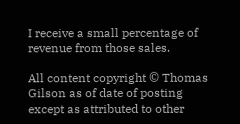I receive a small percentage of revenue from those sales.

All content copyright © Thomas Gilson as of date of posting except as attributed to other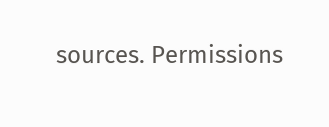sources. Permissions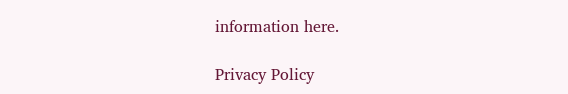information here.

Privacy Policy